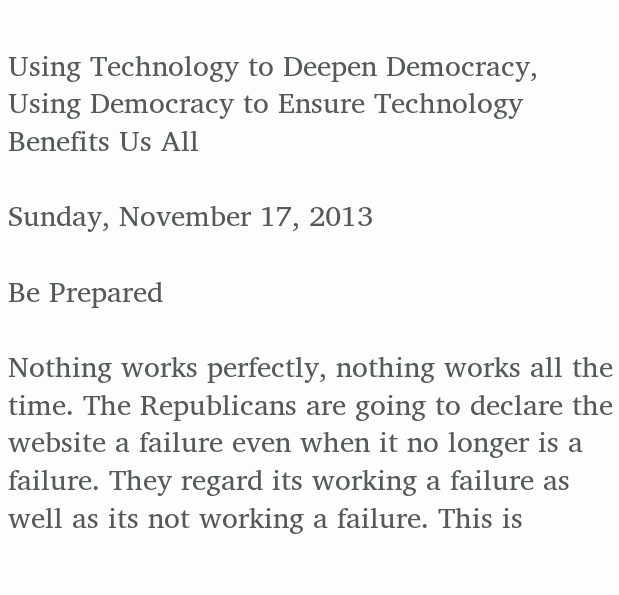Using Technology to Deepen Democracy, Using Democracy to Ensure Technology Benefits Us All

Sunday, November 17, 2013

Be Prepared

Nothing works perfectly, nothing works all the time. The Republicans are going to declare the website a failure even when it no longer is a failure. They regard its working a failure as well as its not working a failure. This is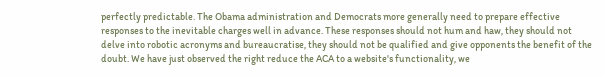perfectly predictable. The Obama administration and Democrats more generally need to prepare effective responses to the inevitable charges well in advance. These responses should not hum and haw, they should not delve into robotic acronyms and bureaucratise, they should not be qualified and give opponents the benefit of the doubt. We have just observed the right reduce the ACA to a website's functionality, we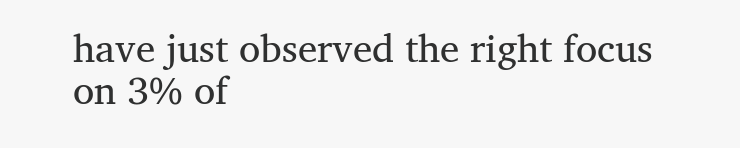have just observed the right focus on 3% of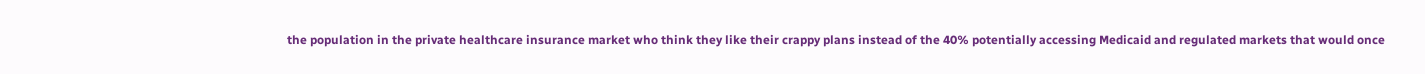the population in the private healthcare insurance market who think they like their crappy plans instead of the 40% potentially accessing Medicaid and regulated markets that would once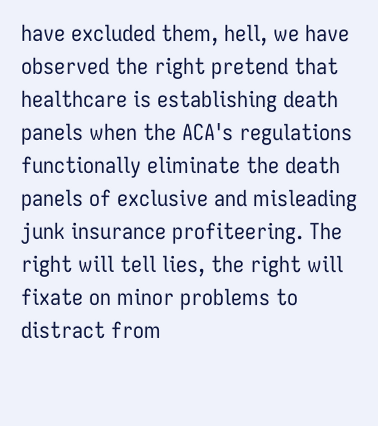have excluded them, hell, we have observed the right pretend that healthcare is establishing death panels when the ACA's regulations functionally eliminate the death panels of exclusive and misleading junk insurance profiteering. The right will tell lies, the right will fixate on minor problems to distract from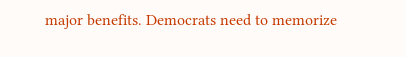major benefits. Democrats need to memorize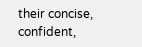their concise, confident,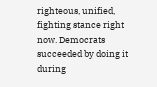righteous, unified, fighting stance right now. Democrats succeeded by doing it during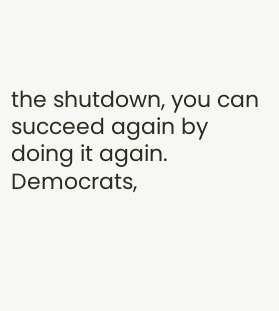the shutdown, you can succeed again by doing it again. Democrats,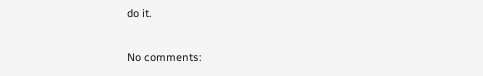do it.

No comments: